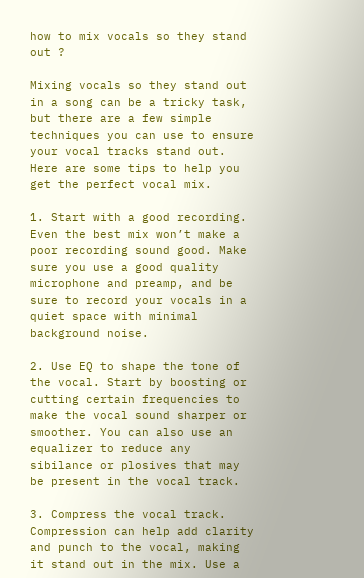how to mix vocals so they stand out ?

Mixing vocals so they stand out in a song can be a tricky task, but there are a few simple techniques you can use to ensure your vocal tracks stand out. Here are some tips to help you get the perfect vocal mix.

1. Start with a good recording. Even the best mix won’t make a poor recording sound good. Make sure you use a good quality microphone and preamp, and be sure to record your vocals in a quiet space with minimal background noise.

2. Use EQ to shape the tone of the vocal. Start by boosting or cutting certain frequencies to make the vocal sound sharper or smoother. You can also use an equalizer to reduce any sibilance or plosives that may be present in the vocal track.

3. Compress the vocal track. Compression can help add clarity and punch to the vocal, making it stand out in the mix. Use a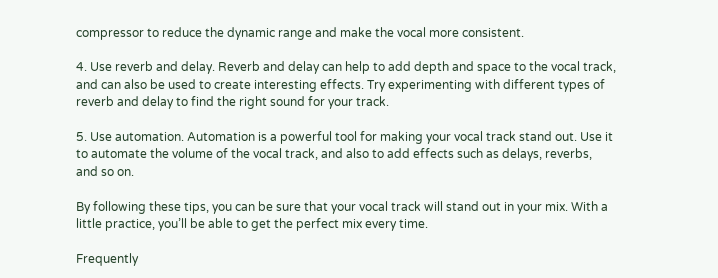compressor to reduce the dynamic range and make the vocal more consistent.

4. Use reverb and delay. Reverb and delay can help to add depth and space to the vocal track, and can also be used to create interesting effects. Try experimenting with different types of reverb and delay to find the right sound for your track.

5. Use automation. Automation is a powerful tool for making your vocal track stand out. Use it to automate the volume of the vocal track, and also to add effects such as delays, reverbs, and so on.

By following these tips, you can be sure that your vocal track will stand out in your mix. With a little practice, you’ll be able to get the perfect mix every time.

Frequently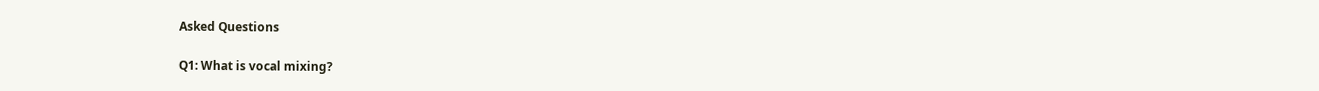Asked Questions

Q1: What is vocal mixing?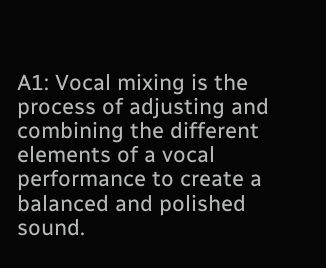A1: Vocal mixing is the process of adjusting and combining the different elements of a vocal performance to create a balanced and polished sound.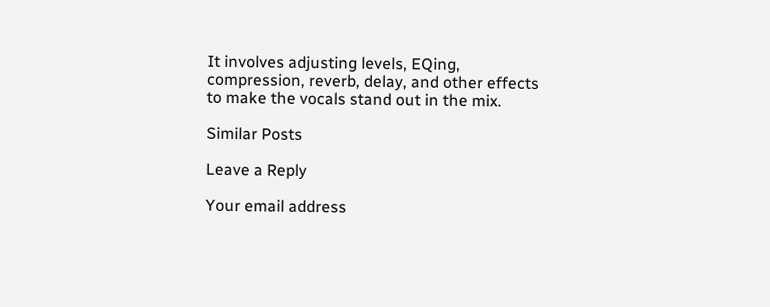It involves adjusting levels, EQing, compression, reverb, delay, and other effects to make the vocals stand out in the mix.

Similar Posts

Leave a Reply

Your email address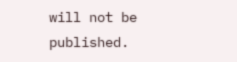will not be published.